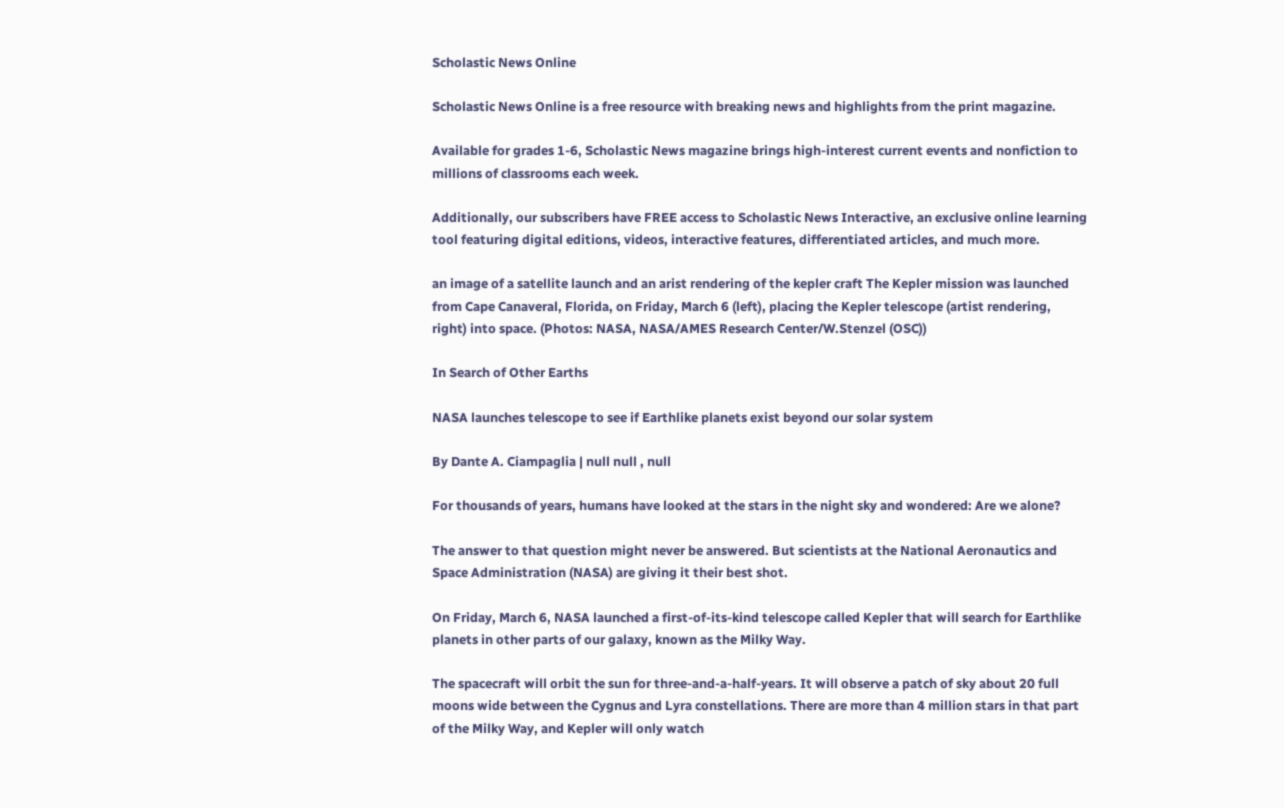Scholastic News Online

Scholastic News Online is a free resource with breaking news and highlights from the print magazine.

Available for grades 1-6, Scholastic News magazine brings high-interest current events and nonfiction to millions of classrooms each week.

Additionally, our subscribers have FREE access to Scholastic News Interactive, an exclusive online learning tool featuring digital editions, videos, interactive features, differentiated articles, and much more.

an image of a satellite launch and an arist rendering of the kepler craft The Kepler mission was launched from Cape Canaveral, Florida, on Friday, March 6 (left), placing the Kepler telescope (artist rendering, right) into space. (Photos: NASA, NASA/AMES Research Center/W.Stenzel (OSC))

In Search of Other Earths

NASA launches telescope to see if Earthlike planets exist beyond our solar system

By Dante A. Ciampaglia | null null , null

For thousands of years, humans have looked at the stars in the night sky and wondered: Are we alone?

The answer to that question might never be answered. But scientists at the National Aeronautics and Space Administration (NASA) are giving it their best shot.

On Friday, March 6, NASA launched a first-of-its-kind telescope called Kepler that will search for Earthlike planets in other parts of our galaxy, known as the Milky Way.

The spacecraft will orbit the sun for three-and-a-half-years. It will observe a patch of sky about 20 full moons wide between the Cygnus and Lyra constellations. There are more than 4 million stars in that part of the Milky Way, and Kepler will only watch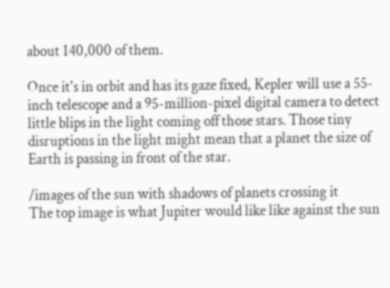about 140,000 of them.

Once it's in orbit and has its gaze fixed, Kepler will use a 55-inch telescope and a 95-million-pixel digital camera to detect little blips in the light coming off those stars. Those tiny disruptions in the light might mean that a planet the size of Earth is passing in front of the star.

/images of the sun with shadows of planets crossing it
The top image is what Jupiter would like like against the sun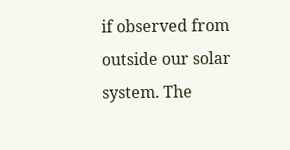if observed from outside our solar system. The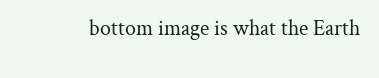bottom image is what the Earth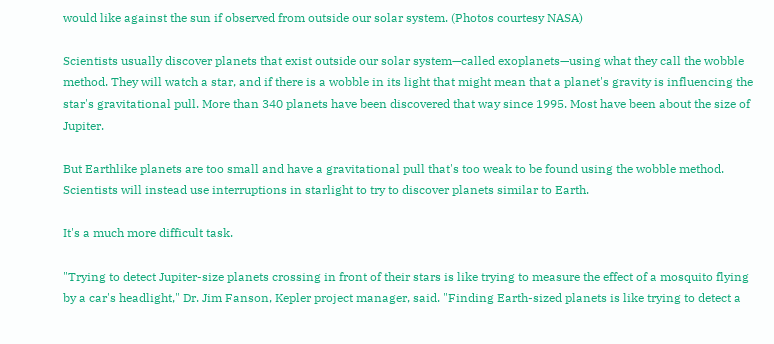would like against the sun if observed from outside our solar system. (Photos courtesy NASA)

Scientists usually discover planets that exist outside our solar system—called exoplanets—using what they call the wobble method. They will watch a star, and if there is a wobble in its light that might mean that a planet's gravity is influencing the star's gravitational pull. More than 340 planets have been discovered that way since 1995. Most have been about the size of Jupiter.

But Earthlike planets are too small and have a gravitational pull that's too weak to be found using the wobble method. Scientists will instead use interruptions in starlight to try to discover planets similar to Earth.

It's a much more difficult task.

"Trying to detect Jupiter-size planets crossing in front of their stars is like trying to measure the effect of a mosquito flying by a car's headlight," Dr. Jim Fanson, Kepler project manager, said. "Finding Earth-sized planets is like trying to detect a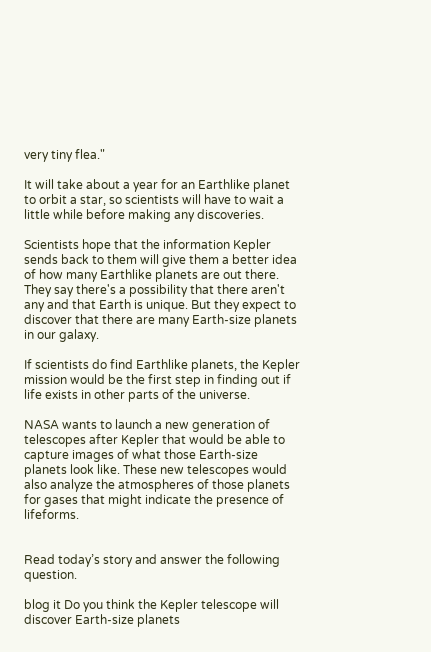very tiny flea."

It will take about a year for an Earthlike planet to orbit a star, so scientists will have to wait a little while before making any discoveries.

Scientists hope that the information Kepler sends back to them will give them a better idea of how many Earthlike planets are out there. They say there's a possibility that there aren't any and that Earth is unique. But they expect to discover that there are many Earth-size planets in our galaxy.

If scientists do find Earthlike planets, the Kepler mission would be the first step in finding out if life exists in other parts of the universe.

NASA wants to launch a new generation of telescopes after Kepler that would be able to capture images of what those Earth-size planets look like. These new telescopes would also analyze the atmospheres of those planets for gases that might indicate the presence of lifeforms.


Read today’s story and answer the following question.

blog it Do you think the Kepler telescope will discover Earth-size planets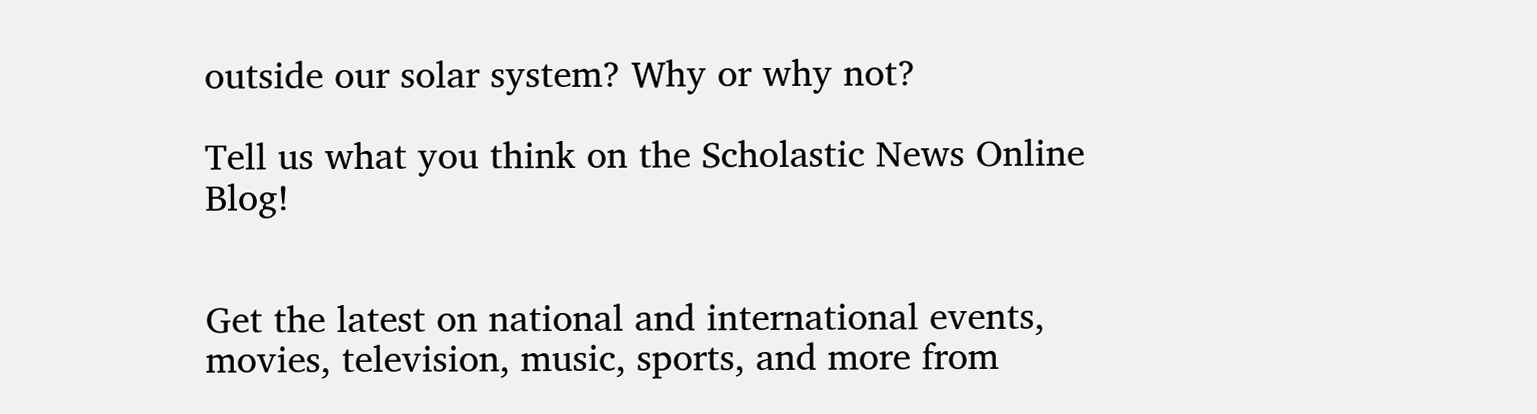outside our solar system? Why or why not?

Tell us what you think on the Scholastic News Online Blog!


Get the latest on national and international events, movies, television, music, sports, and more from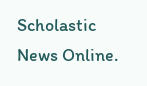Scholastic News Online.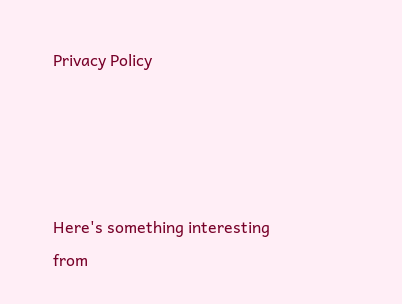Privacy Policy




Here's something interesting from